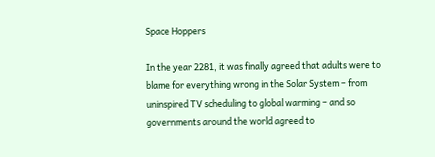Space Hoppers

In the year 2281, it was finally agreed that adults were to blame for everything wrong in the Solar System – from uninspired TV scheduling to global warming – and so governments around the world agreed to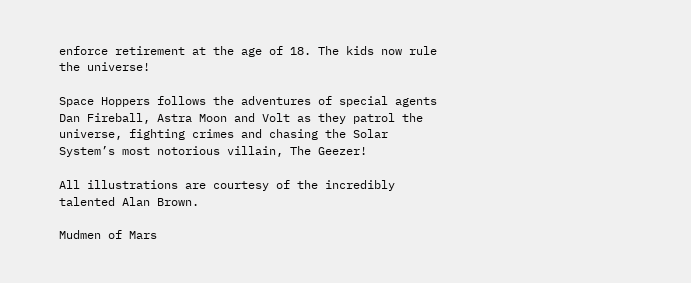enforce retirement at the age of 18. The kids now rule the universe!

Space Hoppers follows the adventures of special agents Dan Fireball, Astra Moon and Volt as they patrol the universe, fighting crimes and chasing the Solar System’s most notorious villain, The Geezer!

All illustrations are courtesy of the incredibly talented Alan Brown.

Mudmen of Mars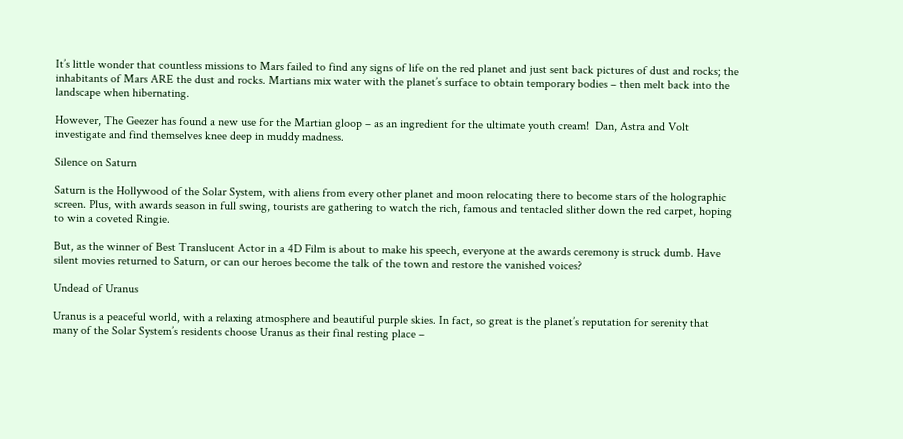It’s little wonder that countless missions to Mars failed to find any signs of life on the red planet and just sent back pictures of dust and rocks; the inhabitants of Mars ARE the dust and rocks. Martians mix water with the planet’s surface to obtain temporary bodies – then melt back into the landscape when hibernating.

However, The Geezer has found a new use for the Martian gloop – as an ingredient for the ultimate youth cream!  Dan, Astra and Volt investigate and find themselves knee deep in muddy madness.

Silence on Saturn

Saturn is the Hollywood of the Solar System, with aliens from every other planet and moon relocating there to become stars of the holographic screen. Plus, with awards season in full swing, tourists are gathering to watch the rich, famous and tentacled slither down the red carpet, hoping to win a coveted Ringie.

But, as the winner of Best Translucent Actor in a 4D Film is about to make his speech, everyone at the awards ceremony is struck dumb. Have silent movies returned to Saturn, or can our heroes become the talk of the town and restore the vanished voices?

Undead of Uranus

Uranus is a peaceful world, with a relaxing atmosphere and beautiful purple skies. In fact, so great is the planet’s reputation for serenity that many of the Solar System’s residents choose Uranus as their final resting place –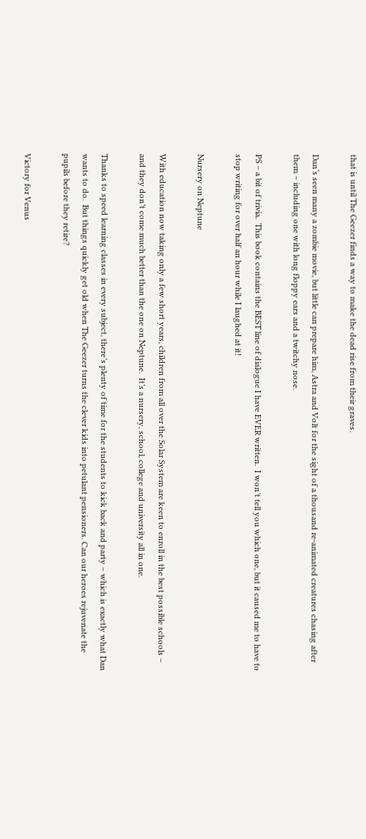that is until The Geezer finds a way to make the dead rise from their graves.

Dan‘s seen many a zombie movie, but little can prepare him, Astra and Volt for the sight of a thousand re-animated creatures chasing after them – including one with long floppy ears and a twitchy nose.

PS – a bit of trivia.  This book contains the BEST line of dialogue I have EVER written.  I won’t tell you which one, but it caused me to have to stop writing for over half an hour while I laughed at it!

Nursery on Neptune

With education now taking only a few short years, children from all over the Solar System are keen to enroll in the best possible schools – and they don’t come much better than the one on Neptune.  It’s a nursery, school, college and university all in one.

Thanks to speed learning classes in every subject, there’s plenty of time for the students to kick back and party – which is exactly what Dan wants to do.  But things quickly get old when The Geezer turns the clever kids into petulant pensioners. Can our heroes rejuvenate the pupils before they retire?

Victory for Venus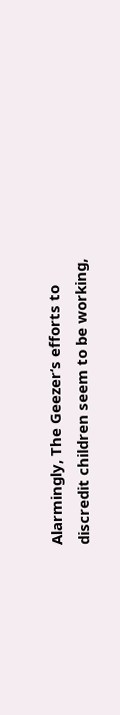Alarmingly, The Geezer‘s efforts to discredit children seem to be working,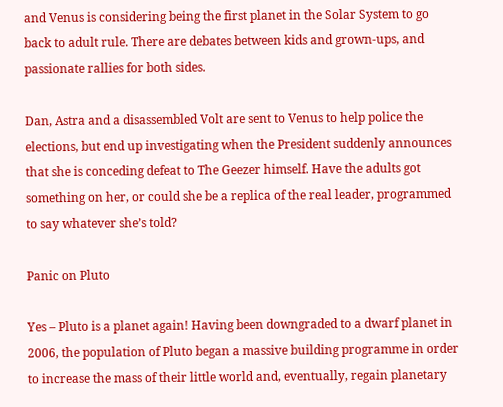and Venus is considering being the first planet in the Solar System to go back to adult rule. There are debates between kids and grown-ups, and passionate rallies for both sides.

Dan, Astra and a disassembled Volt are sent to Venus to help police the elections, but end up investigating when the President suddenly announces that she is conceding defeat to The Geezer himself. Have the adults got something on her, or could she be a replica of the real leader, programmed to say whatever she’s told?

Panic on Pluto

Yes – Pluto is a planet again! Having been downgraded to a dwarf planet in 2006, the population of Pluto began a massive building programme in order to increase the mass of their little world and, eventually, regain planetary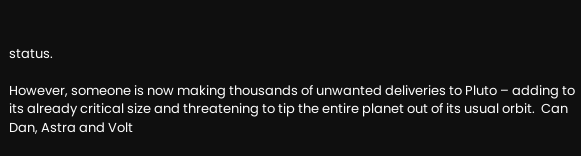status.

However, someone is now making thousands of unwanted deliveries to Pluto – adding to its already critical size and threatening to tip the entire planet out of its usual orbit.  Can Dan, Astra and Volt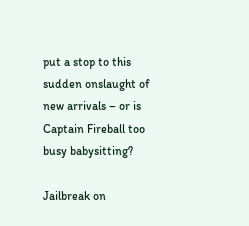put a stop to this sudden onslaught of new arrivals – or is Captain Fireball too busy babysitting?

Jailbreak on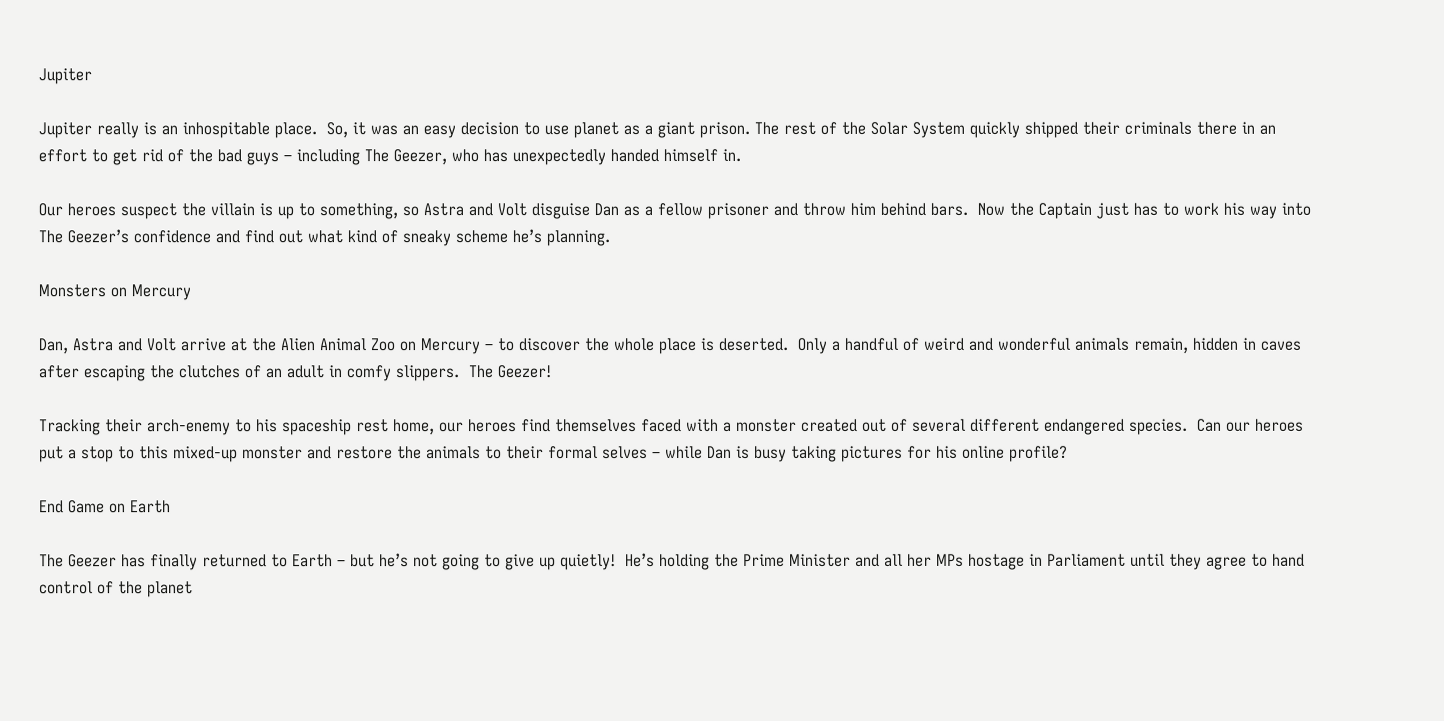Jupiter

Jupiter really is an inhospitable place.  So, it was an easy decision to use planet as a giant prison. The rest of the Solar System quickly shipped their criminals there in an effort to get rid of the bad guys – including The Geezer, who has unexpectedly handed himself in.

Our heroes suspect the villain is up to something, so Astra and Volt disguise Dan as a fellow prisoner and throw him behind bars.  Now the Captain just has to work his way into The Geezer’s confidence and find out what kind of sneaky scheme he’s planning.

Monsters on Mercury

Dan, Astra and Volt arrive at the Alien Animal Zoo on Mercury – to discover the whole place is deserted.  Only a handful of weird and wonderful animals remain, hidden in caves after escaping the clutches of an adult in comfy slippers.  The Geezer!

Tracking their arch-enemy to his spaceship rest home, our heroes find themselves faced with a monster created out of several different endangered species.  Can our heroes put a stop to this mixed-up monster and restore the animals to their formal selves – while Dan is busy taking pictures for his online profile?

End Game on Earth

The Geezer has finally returned to Earth – but he’s not going to give up quietly!  He’s holding the Prime Minister and all her MPs hostage in Parliament until they agree to hand control of the planet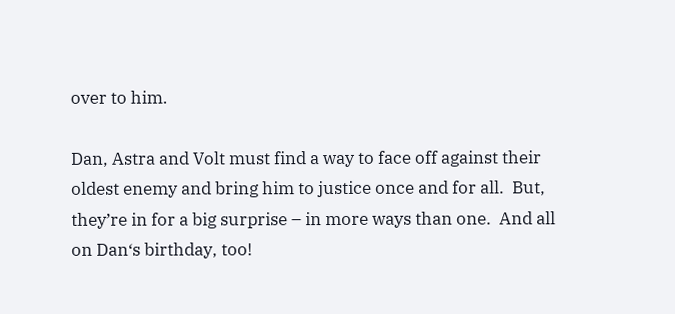over to him.

Dan, Astra and Volt must find a way to face off against their oldest enemy and bring him to justice once and for all.  But, they’re in for a big surprise – in more ways than one.  And all on Dan‘s birthday, too!